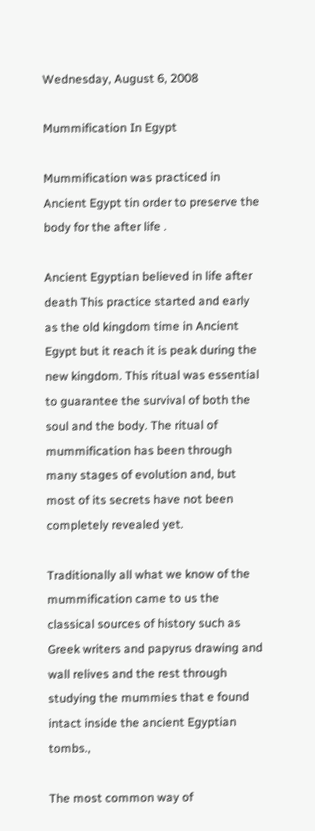Wednesday, August 6, 2008

Mummification In Egypt

Mummification was practiced in Ancient Egypt tin order to preserve the body for the after life .

Ancient Egyptian believed in life after death This practice started and early as the old kingdom time in Ancient Egypt but it reach it is peak during the new kingdom. This ritual was essential to guarantee the survival of both the soul and the body. The ritual of mummification has been through many stages of evolution and, but most of its secrets have not been completely revealed yet.

Traditionally all what we know of the mummification came to us the classical sources of history such as Greek writers and papyrus drawing and wall relives and the rest through studying the mummies that e found intact inside the ancient Egyptian tombs.,

The most common way of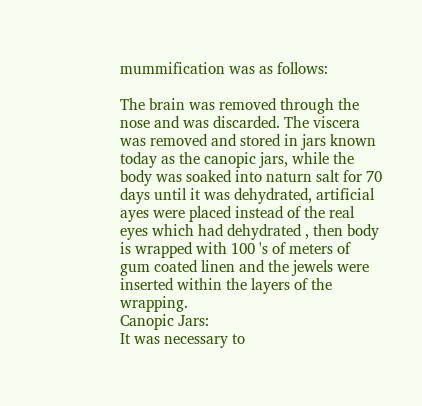mummification was as follows:

The brain was removed through the nose and was discarded. The viscera was removed and stored in jars known today as the canopic jars, while the body was soaked into naturn salt for 70 days until it was dehydrated, artificial ayes were placed instead of the real eyes which had dehydrated , then body is wrapped with 100 's of meters of gum coated linen and the jewels were inserted within the layers of the wrapping.
Canopic Jars:
It was necessary to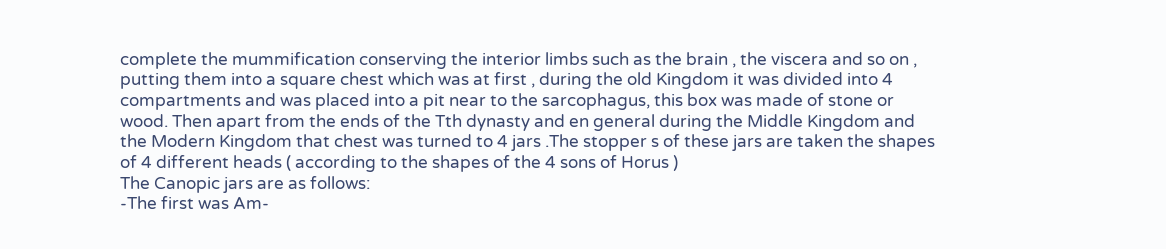complete the mummification conserving the interior limbs such as the brain , the viscera and so on , putting them into a square chest which was at first , during the old Kingdom it was divided into 4 compartments and was placed into a pit near to the sarcophagus, this box was made of stone or wood. Then apart from the ends of the Tth dynasty and en general during the Middle Kingdom and the Modern Kingdom that chest was turned to 4 jars .The stopper s of these jars are taken the shapes of 4 different heads ( according to the shapes of the 4 sons of Horus )
The Canopic jars are as follows:
-The first was Am-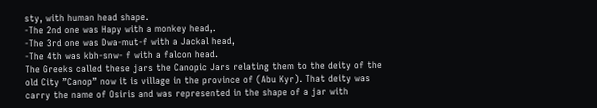sty, with human head shape.
-The 2nd one was Hapy with a monkey head,.
-The 3rd one was Dwa-mut-f with a Jackal head,
-The 4th was kbh-snw- f with a falcon head.
The Greeks called these jars the Canopic Jars relating them to the deity of the old City ”Canop” now it is village in the province of (Abu Kyr). That deity was carry the name of Osiris and was represented in the shape of a jar with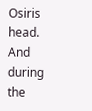Osiris head. And during the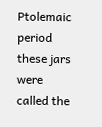Ptolemaic period these jars were called the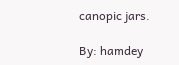canopic jars.

By: hamdey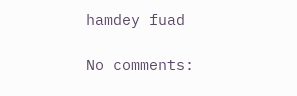hamdey fuad

No comments: